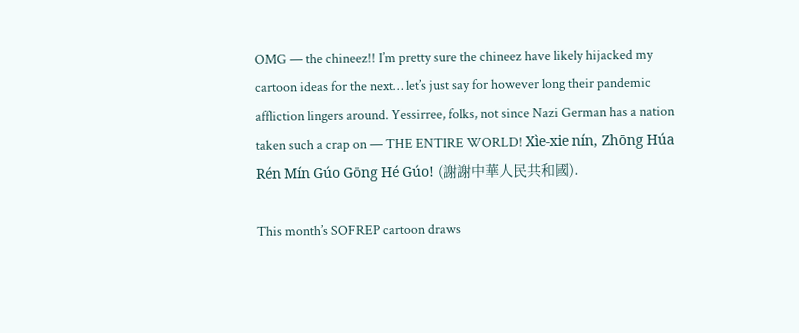OMG — the chineez!! I’m pretty sure the chineez have likely hijacked my cartoon ideas for the next… let’s just say for however long their pandemic affliction lingers around. Yessirree, folks, not since Nazi German has a nation taken such a crap on — THE ENTIRE WORLD! Xìe-xie nín, Zhōng Húa Rén Mín Gúo Gōng Hé Gúo! (謝謝中華人民共和國).

This month’s SOFREP cartoon draws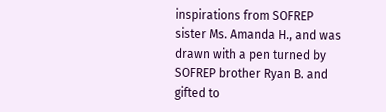inspirations from SOFREP sister Ms. Amanda H., and was drawn with a pen turned by SOFREP brother Ryan B. and gifted to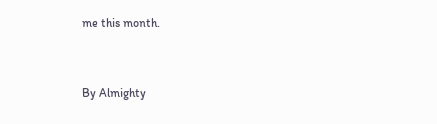me this month.


By Almighty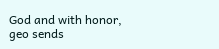God and with honor,
geo sends